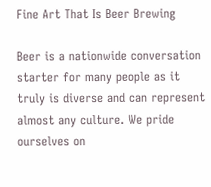Fine Art That Is Beer Brewing

Beer is a nationwide conversation starter for many people as it truly is diverse and can represent almost any culture. We pride ourselves on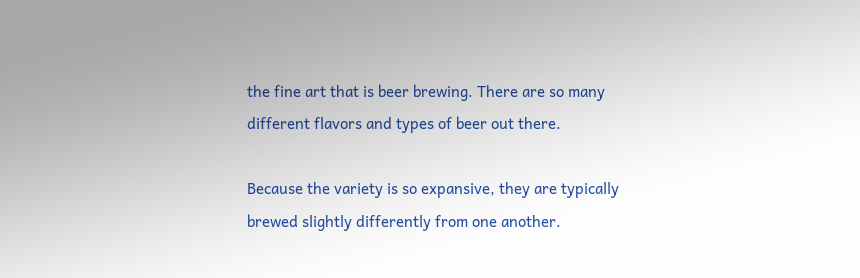the fine art that is beer brewing. There are so many different flavors and types of beer out there.

Because the variety is so expansive, they are typically brewed slightly differently from one another.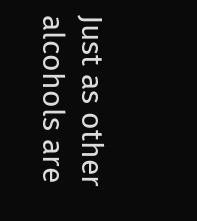Just as other alcohols are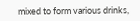mixed to form various drinks,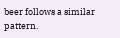beer follows a similar pattern.